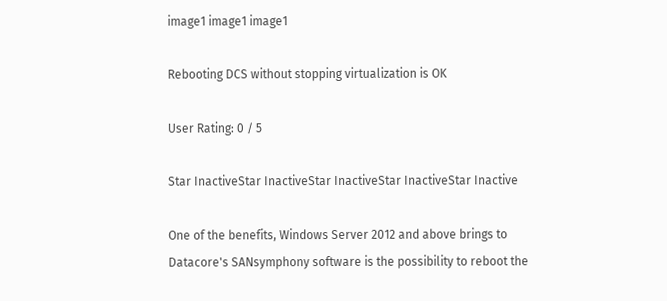image1 image1 image1

Rebooting DCS without stopping virtualization is OK

User Rating: 0 / 5

Star InactiveStar InactiveStar InactiveStar InactiveStar Inactive

One of the benefits, Windows Server 2012 and above brings to Datacore's SANsymphony software is the possibility to reboot the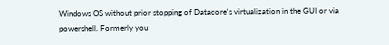Windows OS without prior stopping of Datacore's virtualization in the GUI or via powershell. Formerly you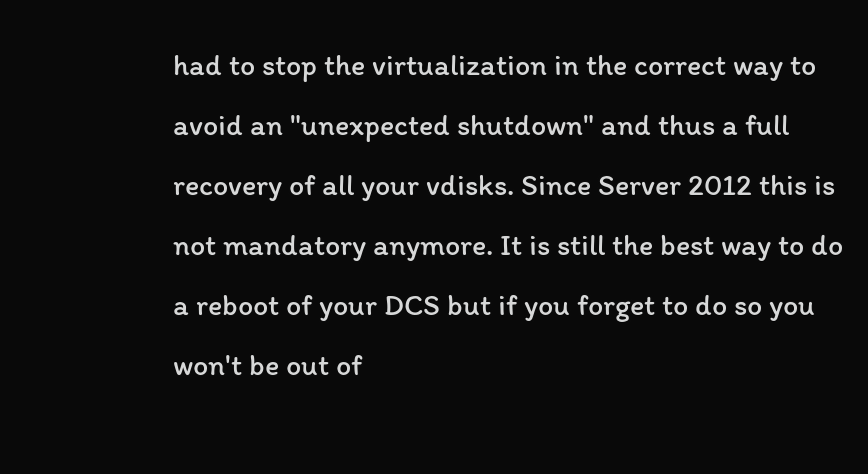had to stop the virtualization in the correct way to avoid an "unexpected shutdown" and thus a full recovery of all your vdisks. Since Server 2012 this is not mandatory anymore. It is still the best way to do a reboot of your DCS but if you forget to do so you won't be out of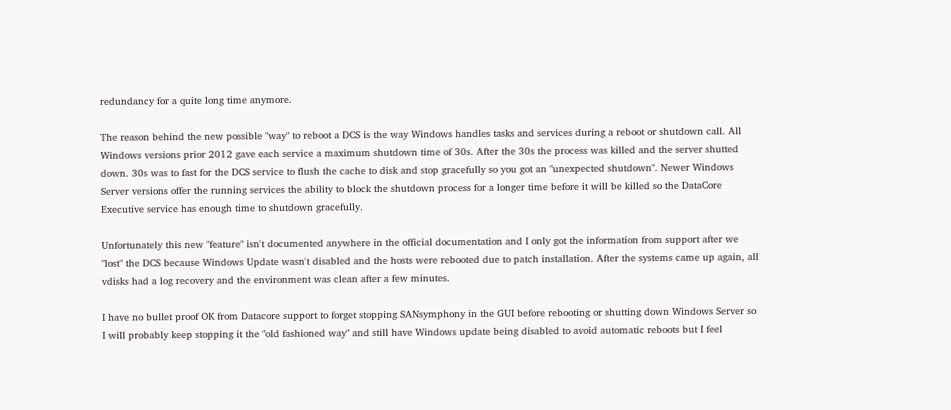redundancy for a quite long time anymore.

The reason behind the new possible "way" to reboot a DCS is the way Windows handles tasks and services during a reboot or shutdown call. All Windows versions prior 2012 gave each service a maximum shutdown time of 30s. After the 30s the process was killed and the server shutted down. 30s was to fast for the DCS service to flush the cache to disk and stop gracefully so you got an "unexpected shutdown". Newer Windows Server versions offer the running services the ability to block the shutdown process for a longer time before it will be killed so the DataCore Executive service has enough time to shutdown gracefully.

Unfortunately this new "feature" isn't documented anywhere in the official documentation and I only got the information from support after we "lost" the DCS because Windows Update wasn't disabled and the hosts were rebooted due to patch installation. After the systems came up again, all vdisks had a log recovery and the environment was clean after a few minutes.

I have no bullet proof OK from Datacore support to forget stopping SANsymphony in the GUI before rebooting or shutting down Windows Server so I will probably keep stopping it the "old fashioned way" and still have Windows update being disabled to avoid automatic reboots but I feel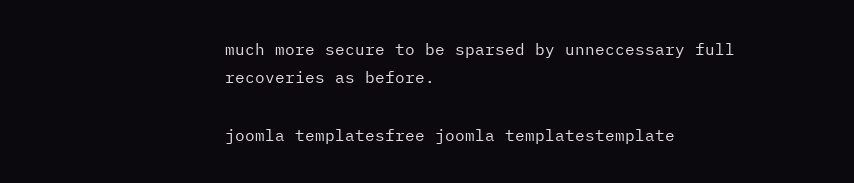much more secure to be sparsed by unneccessary full recoveries as before.

joomla templatesfree joomla templatestemplate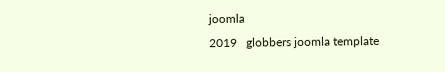joomla
2019   globbers joomla template